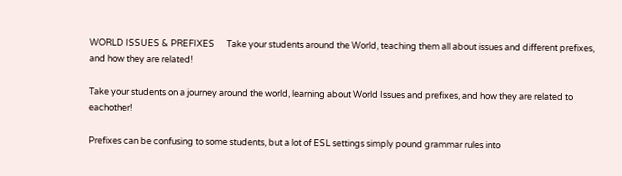WORLD ISSUES & PREFIXES      Take your students around the World, teaching them all about issues and different prefixes, and how they are related!

Take your students on a journey around the world, learning about World Issues and prefixes, and how they are related to eachother!

Prefixes can be confusing to some students, but a lot of ESL settings simply pound grammar rules into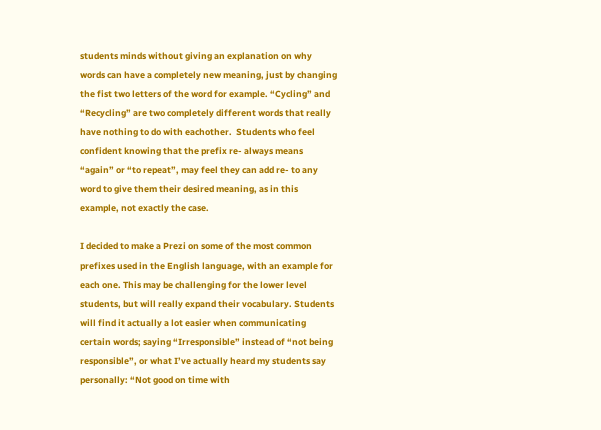students minds without giving an explanation on why words can have a completely new meaning, just by changing the fist two letters of the word for example. “Cycling” and “Recycling” are two completely different words that really have nothing to do with eachother.  Students who feel confident knowing that the prefix re- always means “again” or “to repeat”, may feel they can add re- to any word to give them their desired meaning, as in this example, not exactly the case.

I decided to make a Prezi on some of the most common prefixes used in the English language, with an example for each one. This may be challenging for the lower level students, but will really expand their vocabulary. Students will find it actually a lot easier when communicating certain words; saying “Irresponsible” instead of “not being responsible”, or what I’ve actually heard my students say personally: “Not good on time with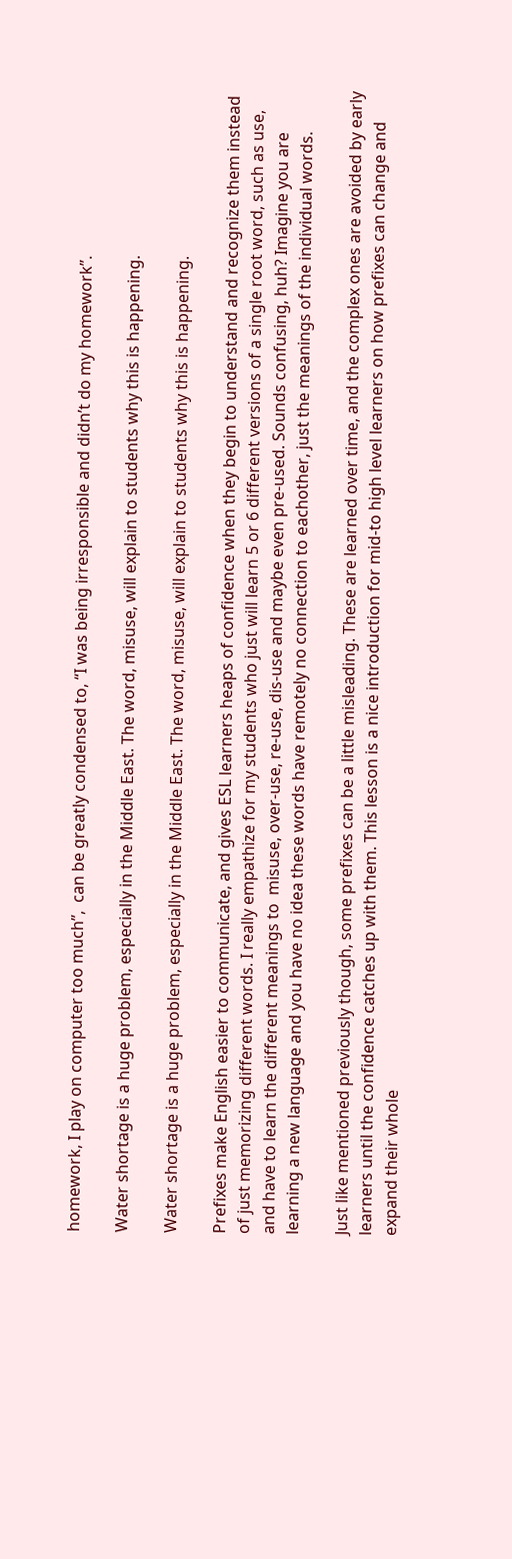homework, I play on computer too much”,  can be greatly condensed to, “I was being irresponsible and didn’t do my homework”.

Water shortage is a huge problem, especially in the Middle East. The word, misuse, will explain to students why this is happening.

Water shortage is a huge problem, especially in the Middle East. The word, misuse, will explain to students why this is happening.

Prefixes make English easier to communicate, and gives ESL learners heaps of confidence when they begin to understand and recognize them instead  of just memorizing different words. I really empathize for my students who just will learn 5 or 6 different versions of a single root word, such as use, and have to learn the different meanings to  misuse, over-use, re-use, dis-use and maybe even pre-used. Sounds confusing, huh? Imagine you are learning a new language and you have no idea these words have remotely no connection to eachother, just the meanings of the individual words.

Just like mentioned previously though, some prefixes can be a little misleading. These are learned over time, and the complex ones are avoided by early learners until the confidence catches up with them. This lesson is a nice introduction for mid-to high level learners on how prefixes can change and expand their whole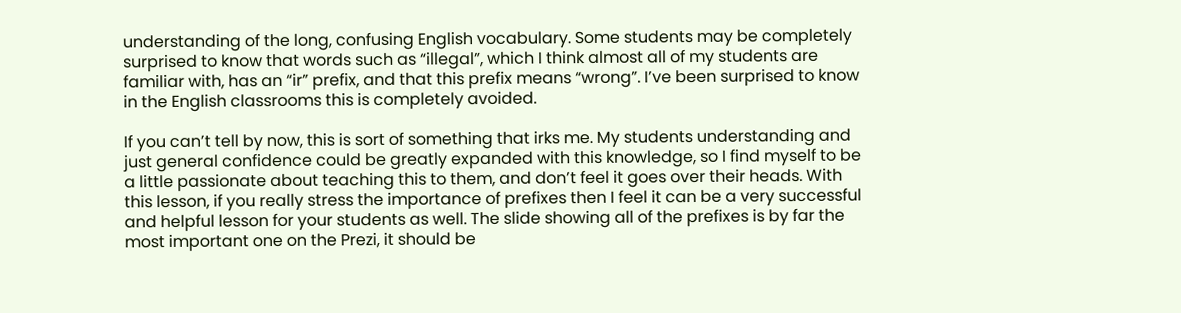understanding of the long, confusing English vocabulary. Some students may be completely surprised to know that words such as “illegal”, which I think almost all of my students are familiar with, has an “ir” prefix, and that this prefix means “wrong”. I’ve been surprised to know in the English classrooms this is completely avoided.

If you can’t tell by now, this is sort of something that irks me. My students understanding and just general confidence could be greatly expanded with this knowledge, so I find myself to be a little passionate about teaching this to them, and don’t feel it goes over their heads. With this lesson, if you really stress the importance of prefixes then I feel it can be a very successful and helpful lesson for your students as well. The slide showing all of the prefixes is by far the most important one on the Prezi, it should be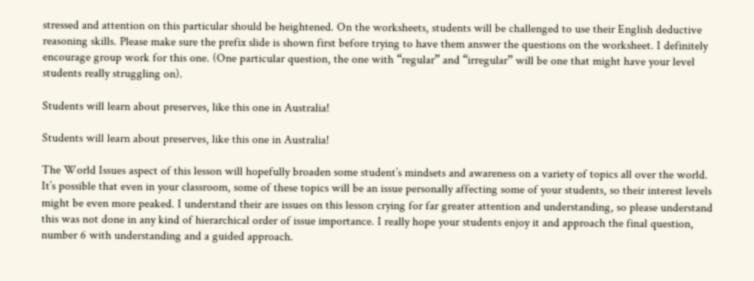stressed and attention on this particular should be heightened. On the worksheets, students will be challenged to use their English deductive reasoning skills. Please make sure the prefix slide is shown first before trying to have them answer the questions on the worksheet. I definitely encourage group work for this one. (One particular question, the one with “regular” and “irregular” will be one that might have your level students really struggling on).

Students will learn about preserves, like this one in Australia!

Students will learn about preserves, like this one in Australia!

The World Issues aspect of this lesson will hopefully broaden some student’s mindsets and awareness on a variety of topics all over the world. It’s possible that even in your classroom, some of these topics will be an issue personally affecting some of your students, so their interest levels might be even more peaked. I understand their are issues on this lesson crying for far greater attention and understanding, so please understand this was not done in any kind of hierarchical order of issue importance. I really hope your students enjoy it and approach the final question, number 6 with understanding and a guided approach.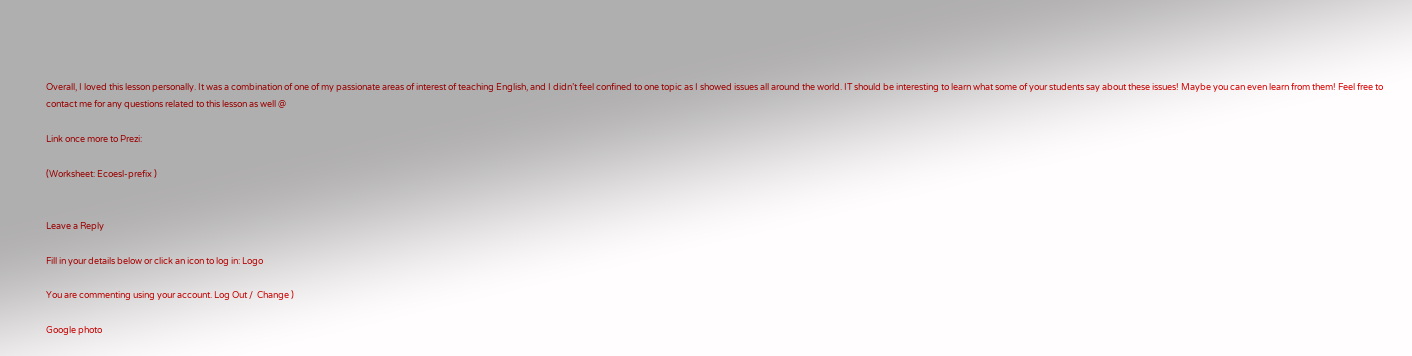Overall, I loved this lesson personally. It was a combination of one of my passionate areas of interest of teaching English, and I didn’t feel confined to one topic as I showed issues all around the world. IT should be interesting to learn what some of your students say about these issues! Maybe you can even learn from them! Feel free to contact me for any questions related to this lesson as well @

Link once more to Prezi:

(Worksheet: Ecoesl-prefix )


Leave a Reply

Fill in your details below or click an icon to log in: Logo

You are commenting using your account. Log Out /  Change )

Google photo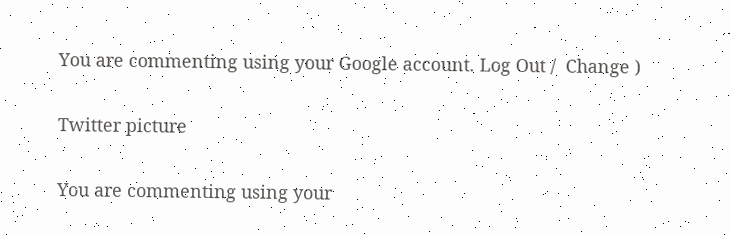You are commenting using your Google account. Log Out /  Change )

Twitter picture

You are commenting using your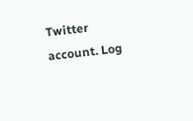Twitter account. Log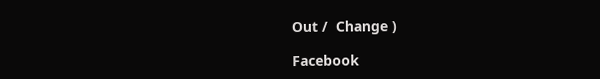Out /  Change )

Facebook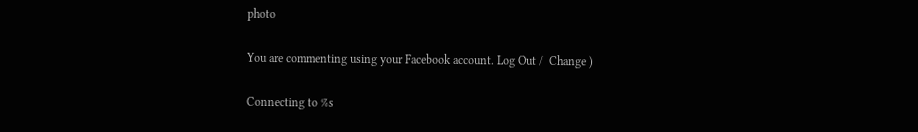photo

You are commenting using your Facebook account. Log Out /  Change )

Connecting to %s